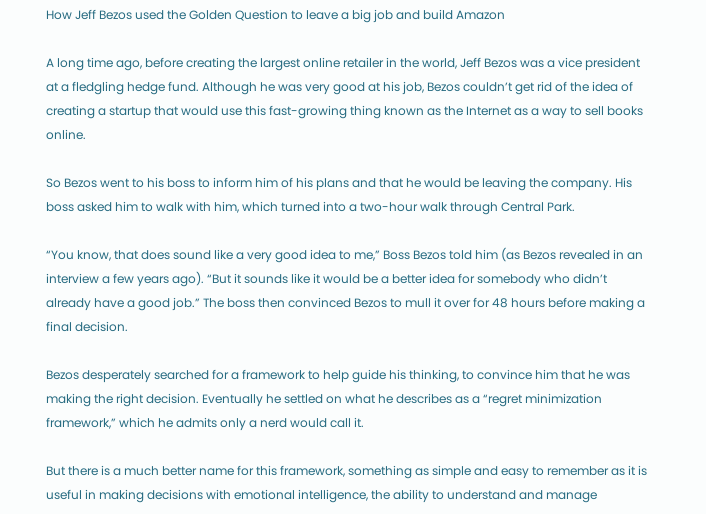How Jeff Bezos used the Golden Question to leave a big job and build Amazon

A long time ago, before creating the largest online retailer in the world, Jeff Bezos was a vice president at a fledgling hedge fund. Although he was very good at his job, Bezos couldn’t get rid of the idea of creating a startup that would use this fast-growing thing known as the Internet as a way to sell books online.

So Bezos went to his boss to inform him of his plans and that he would be leaving the company. His boss asked him to walk with him, which turned into a two-hour walk through Central Park.

“You know, that does sound like a very good idea to me,” Boss Bezos told him (as Bezos revealed in an interview a few years ago). “But it sounds like it would be a better idea for somebody who didn’t already have a good job.” The boss then convinced Bezos to mull it over for 48 hours before making a final decision.

Bezos desperately searched for a framework to help guide his thinking, to convince him that he was making the right decision. Eventually he settled on what he describes as a “regret minimization framework,” which he admits only a nerd would call it.

But there is a much better name for this framework, something as simple and easy to remember as it is useful in making decisions with emotional intelligence, the ability to understand and manage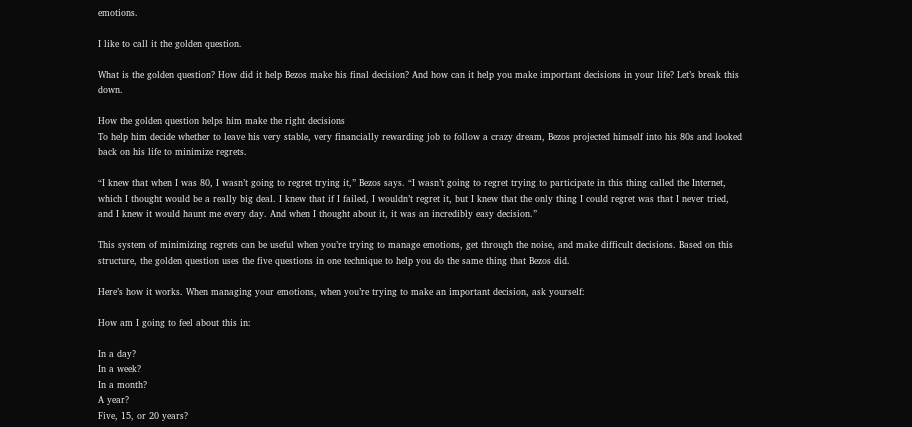emotions.

I like to call it the golden question.

What is the golden question? How did it help Bezos make his final decision? And how can it help you make important decisions in your life? Let’s break this down.

How the golden question helps him make the right decisions
To help him decide whether to leave his very stable, very financially rewarding job to follow a crazy dream, Bezos projected himself into his 80s and looked back on his life to minimize regrets.

“I knew that when I was 80, I wasn’t going to regret trying it,” Bezos says. “I wasn’t going to regret trying to participate in this thing called the Internet, which I thought would be a really big deal. I knew that if I failed, I wouldn’t regret it, but I knew that the only thing I could regret was that I never tried, and I knew it would haunt me every day. And when I thought about it, it was an incredibly easy decision.”

This system of minimizing regrets can be useful when you’re trying to manage emotions, get through the noise, and make difficult decisions. Based on this structure, the golden question uses the five questions in one technique to help you do the same thing that Bezos did.

Here’s how it works. When managing your emotions, when you’re trying to make an important decision, ask yourself:

How am I going to feel about this in:

In a day?
In a week?
In a month?
A year?
Five, 15, or 20 years?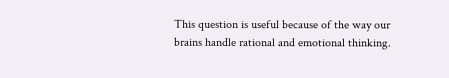This question is useful because of the way our brains handle rational and emotional thinking.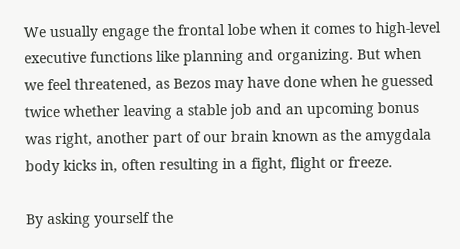We usually engage the frontal lobe when it comes to high-level executive functions like planning and organizing. But when we feel threatened, as Bezos may have done when he guessed twice whether leaving a stable job and an upcoming bonus was right, another part of our brain known as the amygdala body kicks in, often resulting in a fight, flight or freeze.

By asking yourself the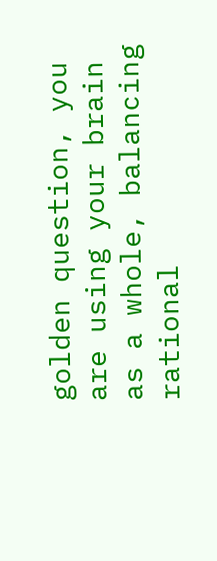golden question, you are using your brain as a whole, balancing rational